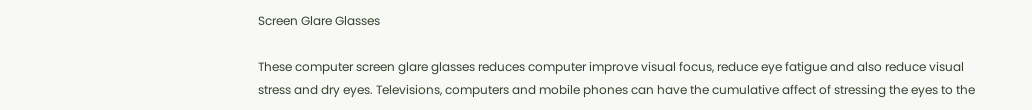Screen Glare Glasses

These computer screen glare glasses reduces computer improve visual focus, reduce eye fatigue and also reduce visual stress and dry eyes. Televisions, computers and mobile phones can have the cumulative affect of stressing the eyes to the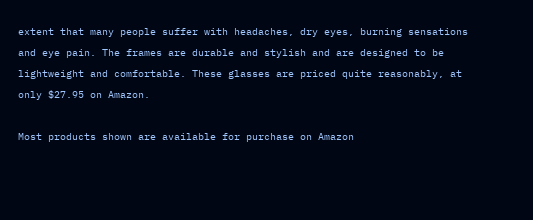extent that many people suffer with headaches, dry eyes, burning sensations and eye pain. The frames are durable and stylish and are designed to be lightweight and comfortable. These glasses are priced quite reasonably, at only $27.95 on Amazon.

Most products shown are available for purchase on Amazon